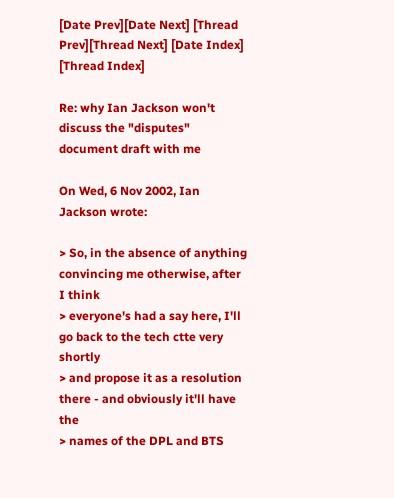[Date Prev][Date Next] [Thread Prev][Thread Next] [Date Index] [Thread Index]

Re: why Ian Jackson won't discuss the "disputes" document draft with me

On Wed, 6 Nov 2002, Ian Jackson wrote:

> So, in the absence of anything convincing me otherwise, after I think
> everyone's had a say here, I'll go back to the tech ctte very shortly
> and propose it as a resolution there - and obviously it'll have the
> names of the DPL and BTS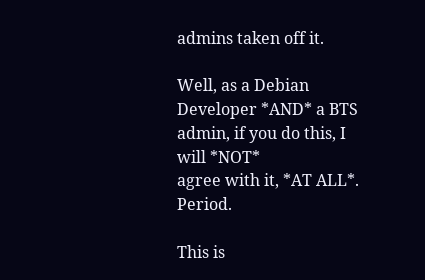admins taken off it.

Well, as a Debian Developer *AND* a BTS admin, if you do this, I will *NOT*
agree with it, *AT ALL*.  Period.

This is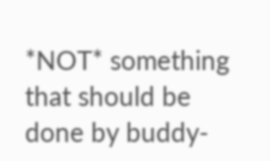*NOT* something that should be done by buddy-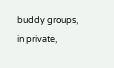buddy groups, in private,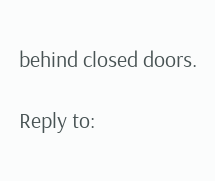behind closed doors.

Reply to: